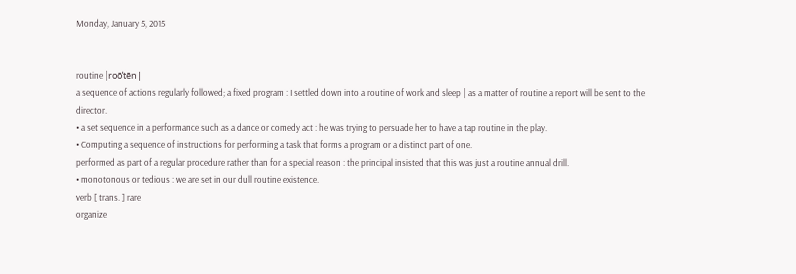Monday, January 5, 2015


routine |roōˈtēn|
a sequence of actions regularly followed; a fixed program : I settled down into a routine of work and sleep | as a matter of routine a report will be sent to the director.
• a set sequence in a performance such as a dance or comedy act : he was trying to persuade her to have a tap routine in the play.
• Computing a sequence of instructions for performing a task that forms a program or a distinct part of one.
performed as part of a regular procedure rather than for a special reason : the principal insisted that this was just a routine annual drill.
• monotonous or tedious : we are set in our dull routine existence.
verb [ trans. ] rare
organize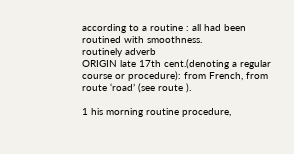according to a routine : all had been routined with smoothness.
routinely adverb
ORIGIN late 17th cent.(denoting a regular course or procedure): from French, from route ‘road’ (see route ).

1 his morning routine procedure,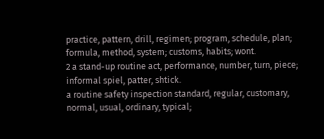practice, pattern, drill, regimen; program, schedule, plan; formula, method, system; customs, habits; wont.
2 a stand-up routine act, performance, number, turn, piece; informal spiel, patter, shtick.
a routine safety inspection standard, regular, customary, normal, usual, ordinary, typical;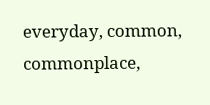everyday, common, commonplace,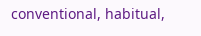conventional, habitual,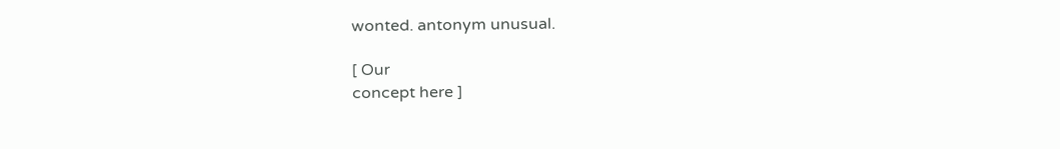wonted. antonym unusual.

[ Our
concept here ]